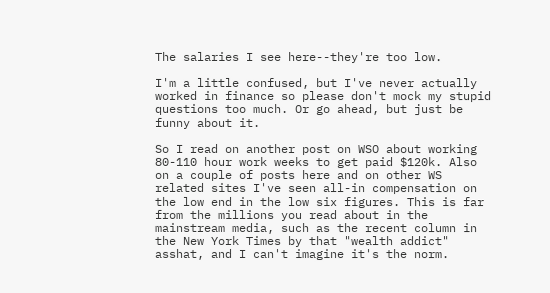The salaries I see here--they're too low.

I'm a little confused, but I've never actually worked in finance so please don't mock my stupid questions too much. Or go ahead, but just be funny about it.

So I read on another post on WSO about working 80-110 hour work weeks to get paid $120k. Also on a couple of posts here and on other WS related sites I've seen all-in compensation on the low end in the low six figures. This is far from the millions you read about in the mainstream media, such as the recent column in the New York Times by that "wealth addict" asshat, and I can't imagine it's the norm.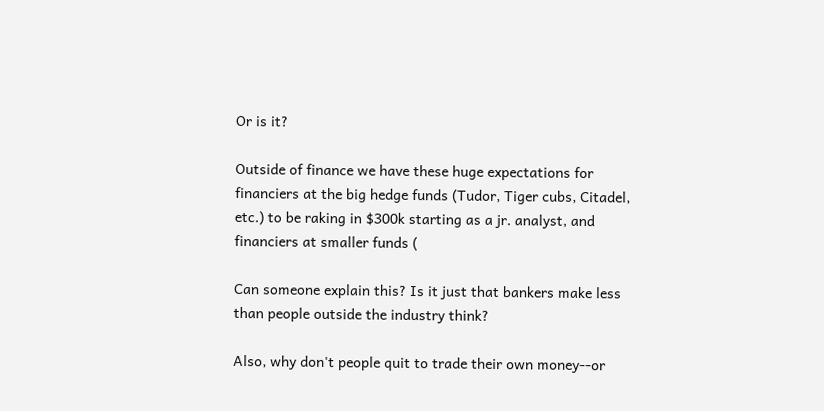Or is it?

Outside of finance we have these huge expectations for financiers at the big hedge funds (Tudor, Tiger cubs, Citadel, etc.) to be raking in $300k starting as a jr. analyst, and financiers at smaller funds (

Can someone explain this? Is it just that bankers make less than people outside the industry think?

Also, why don't people quit to trade their own money--or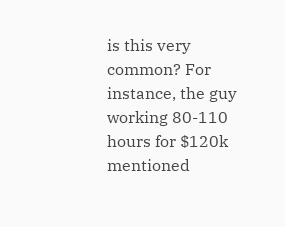is this very common? For instance, the guy working 80-110 hours for $120k mentioned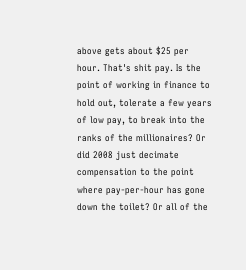above gets about $25 per hour. That's shit pay. Is the point of working in finance to hold out, tolerate a few years of low pay, to break into the ranks of the millionaires? Or did 2008 just decimate compensation to the point where pay-per-hour has gone down the toilet? Or all of the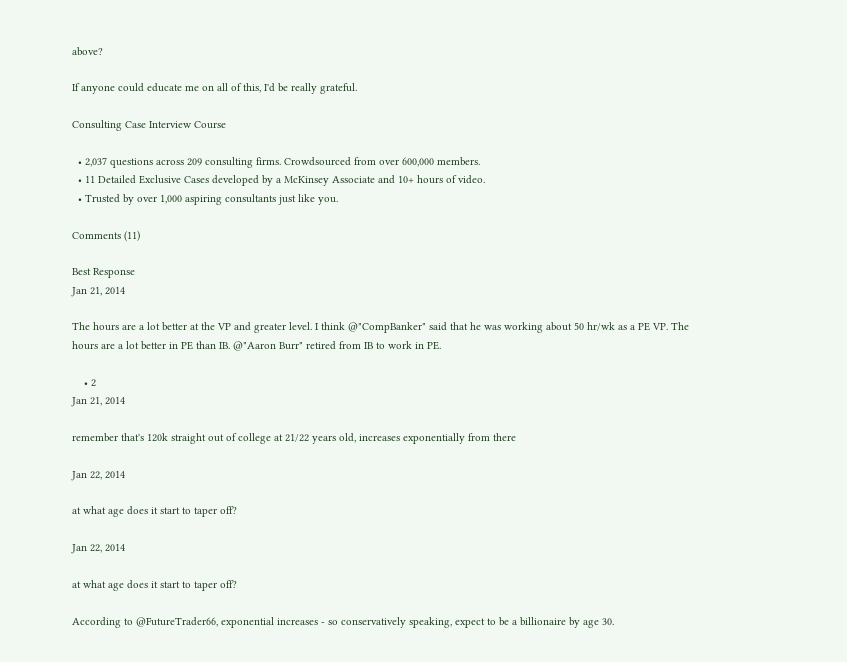above?

If anyone could educate me on all of this, I'd be really grateful.

Consulting Case Interview Course

  • 2,037 questions across 209 consulting firms. Crowdsourced from over 600,000 members.
  • 11 Detailed Exclusive Cases developed by a McKinsey Associate and 10+ hours of video.
  • Trusted by over 1,000 aspiring consultants just like you.

Comments (11)

Best Response
Jan 21, 2014

The hours are a lot better at the VP and greater level. I think @"CompBanker" said that he was working about 50 hr/wk as a PE VP. The hours are a lot better in PE than IB. @"Aaron Burr" retired from IB to work in PE.

    • 2
Jan 21, 2014

remember that's 120k straight out of college at 21/22 years old, increases exponentially from there

Jan 22, 2014

at what age does it start to taper off?

Jan 22, 2014

at what age does it start to taper off?

According to @FutureTrader66, exponential increases - so conservatively speaking, expect to be a billionaire by age 30.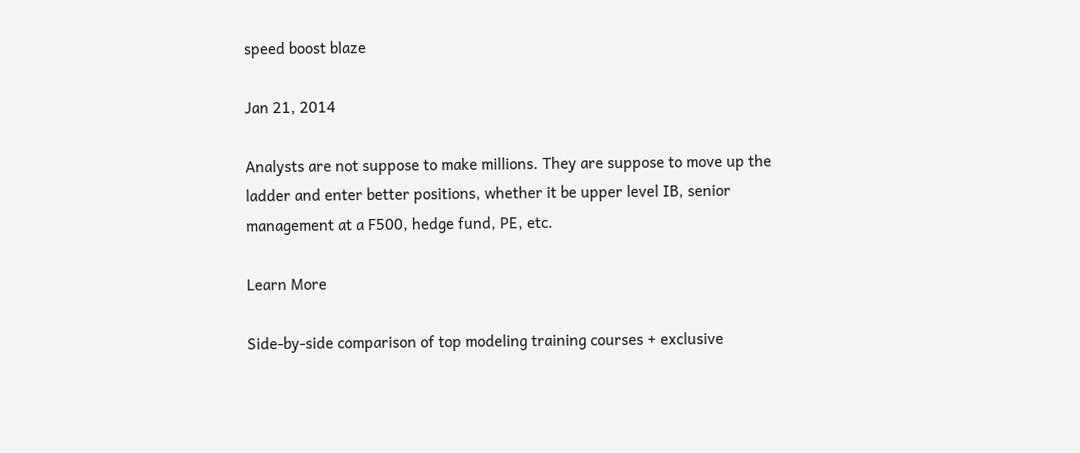speed boost blaze

Jan 21, 2014

Analysts are not suppose to make millions. They are suppose to move up the ladder and enter better positions, whether it be upper level IB, senior management at a F500, hedge fund, PE, etc.

Learn More

Side-by-side comparison of top modeling training courses + exclusive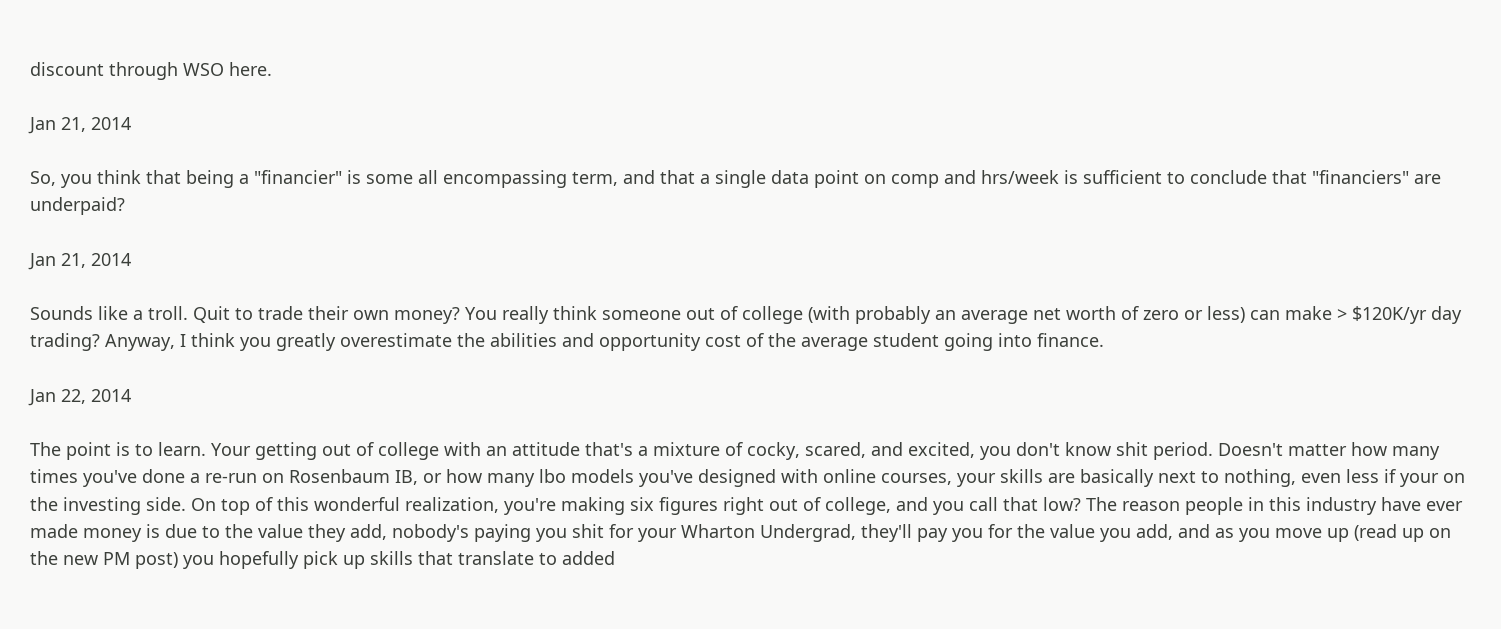discount through WSO here.

Jan 21, 2014

So, you think that being a "financier" is some all encompassing term, and that a single data point on comp and hrs/week is sufficient to conclude that "financiers" are underpaid?

Jan 21, 2014

Sounds like a troll. Quit to trade their own money? You really think someone out of college (with probably an average net worth of zero or less) can make > $120K/yr day trading? Anyway, I think you greatly overestimate the abilities and opportunity cost of the average student going into finance.

Jan 22, 2014

The point is to learn. Your getting out of college with an attitude that's a mixture of cocky, scared, and excited, you don't know shit period. Doesn't matter how many times you've done a re-run on Rosenbaum IB, or how many lbo models you've designed with online courses, your skills are basically next to nothing, even less if your on the investing side. On top of this wonderful realization, you're making six figures right out of college, and you call that low? The reason people in this industry have ever made money is due to the value they add, nobody's paying you shit for your Wharton Undergrad, they'll pay you for the value you add, and as you move up (read up on the new PM post) you hopefully pick up skills that translate to added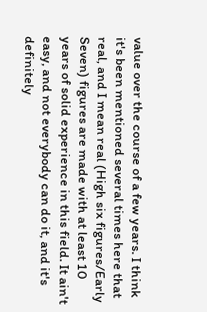value over the course of a few years. I think it's been mentioned several times here that real, and I mean real (High six figures/Early Seven) figures are made with at least 10 years of solid experience in this field. It ain't easy, and not everybody can do it, and it's definitely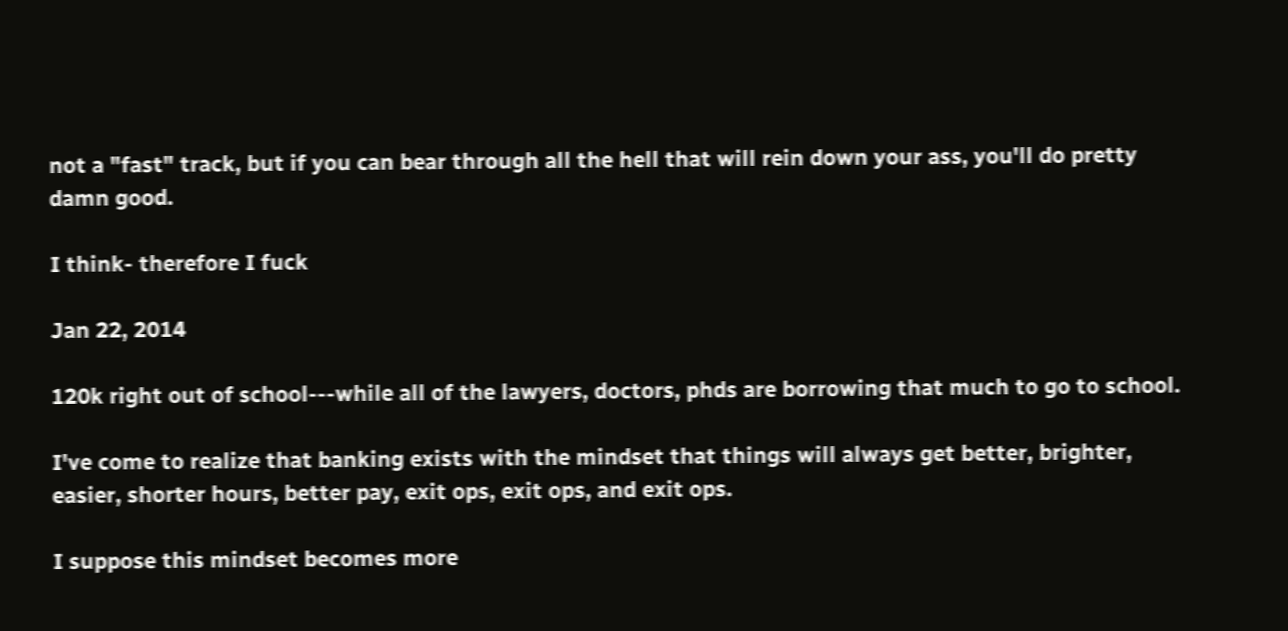not a "fast" track, but if you can bear through all the hell that will rein down your ass, you'll do pretty damn good.

I think- therefore I fuck

Jan 22, 2014

120k right out of school---while all of the lawyers, doctors, phds are borrowing that much to go to school.

I've come to realize that banking exists with the mindset that things will always get better, brighter, easier, shorter hours, better pay, exit ops, exit ops, and exit ops.

I suppose this mindset becomes more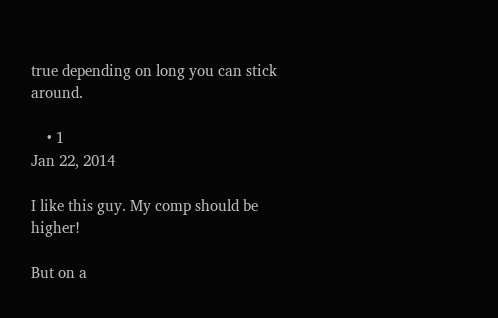true depending on long you can stick around.

    • 1
Jan 22, 2014

I like this guy. My comp should be higher!

But on a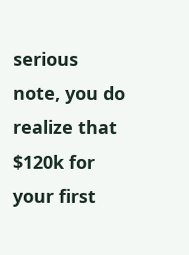serious note, you do realize that $120k for your first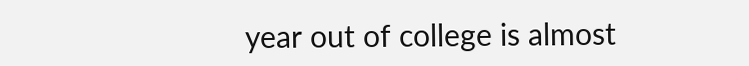year out of college is almost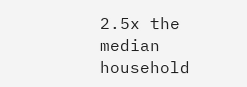2.5x the median household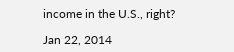income in the U.S., right?

Jan 22, 2014